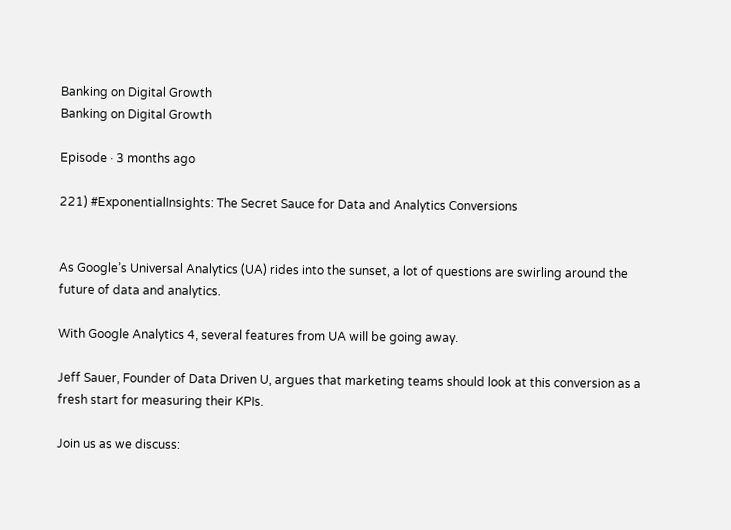Banking on Digital Growth
Banking on Digital Growth

Episode · 3 months ago

221) #ExponentialInsights: The Secret Sauce for Data and Analytics Conversions


As Google’s Universal Analytics (UA) rides into the sunset, a lot of questions are swirling around the future of data and analytics.

With Google Analytics 4, several features from UA will be going away.

Jeff Sauer, Founder of Data Driven U, argues that marketing teams should look at this conversion as a fresh start for measuring their KPIs.

Join us as we discuss: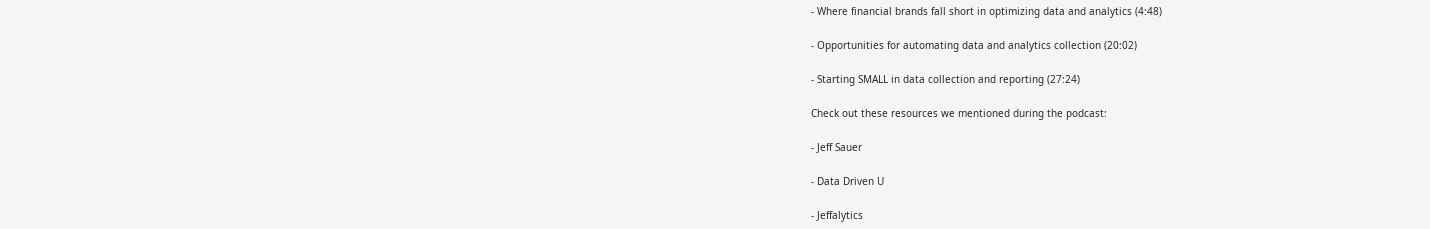- Where financial brands fall short in optimizing data and analytics (4:48)

- Opportunities for automating data and analytics collection (20:02)

- Starting SMALL in data collection and reporting (27:24)

Check out these resources we mentioned during the podcast:

- Jeff Sauer

- Data Driven U

- Jeffalytics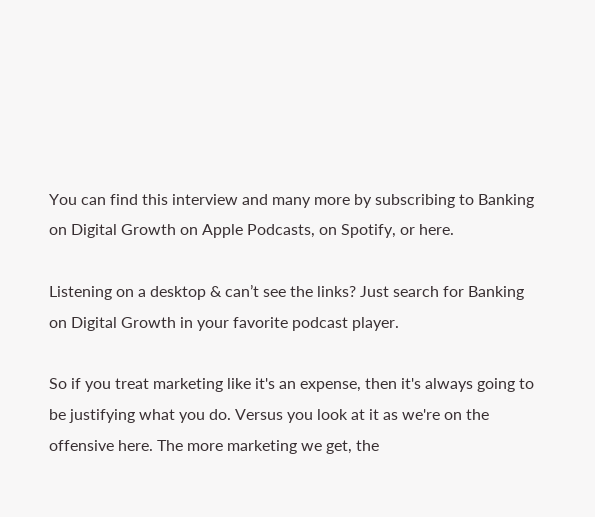You can find this interview and many more by subscribing to Banking on Digital Growth on Apple Podcasts, on Spotify, or here.

Listening on a desktop & can’t see the links? Just search for Banking on Digital Growth in your favorite podcast player.

So if you treat marketing like it's an expense, then it's always going to be justifying what you do. Versus you look at it as we're on the offensive here. The more marketing we get, the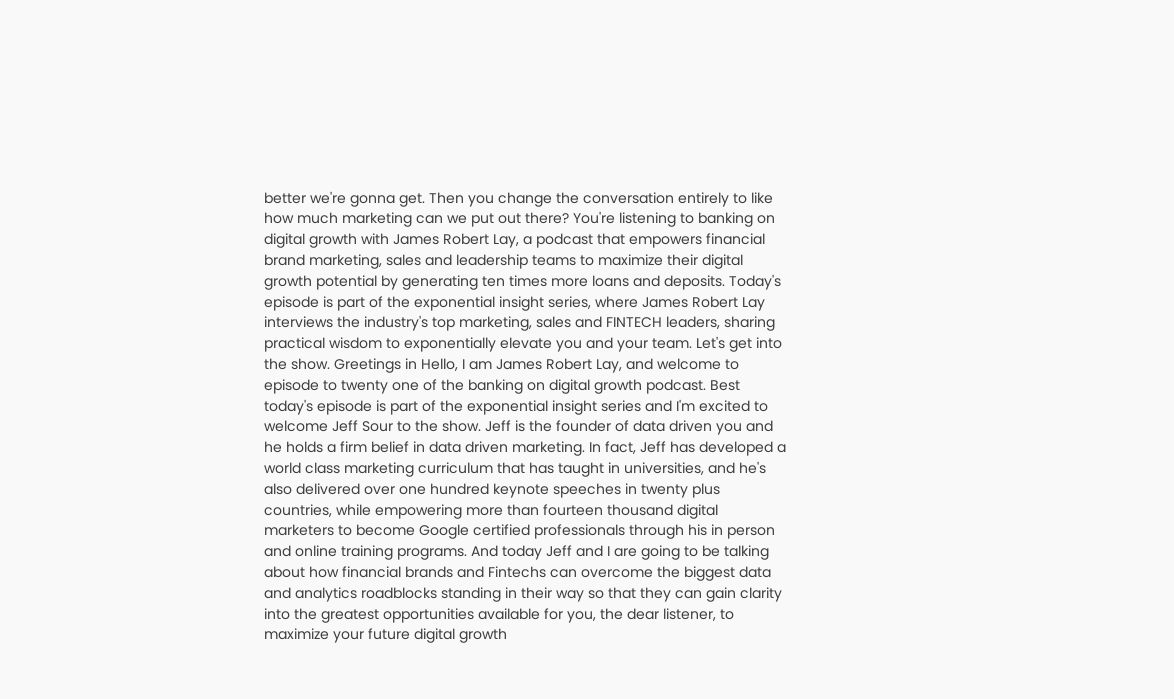better we're gonna get. Then you change the conversation entirely to like how much marketing can we put out there? You're listening to banking on digital growth with James Robert Lay, a podcast that empowers financial brand marketing, sales and leadership teams to maximize their digital growth potential by generating ten times more loans and deposits. Today's episode is part of the exponential insight series, where James Robert Lay interviews the industry's top marketing, sales and FINTECH leaders, sharing practical wisdom to exponentially elevate you and your team. Let's get into the show. Greetings in Hello, I am James Robert Lay, and welcome to episode to twenty one of the banking on digital growth podcast. Best today's episode is part of the exponential insight series and I'm excited to welcome Jeff Sour to the show. Jeff is the founder of data driven you and he holds a firm belief in data driven marketing. In fact, Jeff has developed a world class marketing curriculum that has taught in universities, and he's also delivered over one hundred keynote speeches in twenty plus countries, while empowering more than fourteen thousand digital marketers to become Google certified professionals through his in person and online training programs. And today Jeff and I are going to be talking about how financial brands and Fintechs can overcome the biggest data and analytics roadblocks standing in their way so that they can gain clarity into the greatest opportunities available for you, the dear listener, to maximize your future digital growth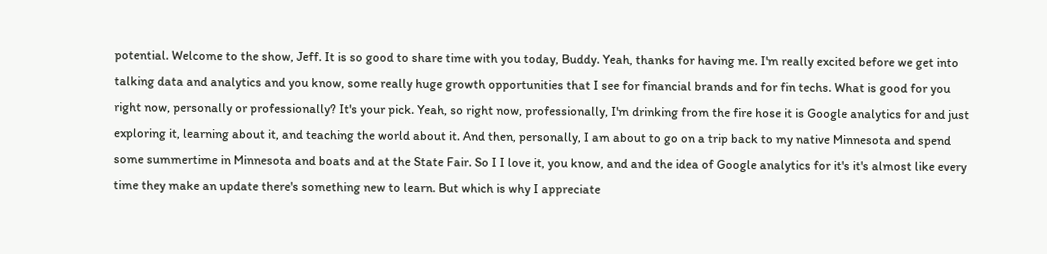potential. Welcome to the show, Jeff. It is so good to share time with you today, Buddy. Yeah, thanks for having me. I'm really excited before we get into talking data and analytics and you know, some really huge growth opportunities that I see for financial brands and for fin techs. What is good for you right now, personally or professionally? It's your pick. Yeah, so right now, professionally, I'm drinking from the fire hose it is Google analytics for and just exploring it, learning about it, and teaching the world about it. And then, personally, I am about to go on a trip back to my native Minnesota and spend some summertime in Minnesota and boats and at the State Fair. So I I love it, you know, and and the idea of Google analytics for it's it's almost like every time they make an update there's something new to learn. But which is why I appreciate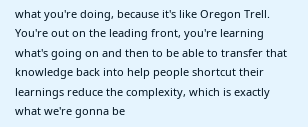what you're doing, because it's like Oregon Trell. You're out on the leading front, you're learning what's going on and then to be able to transfer that knowledge back into help people shortcut their learnings reduce the complexity, which is exactly what we're gonna be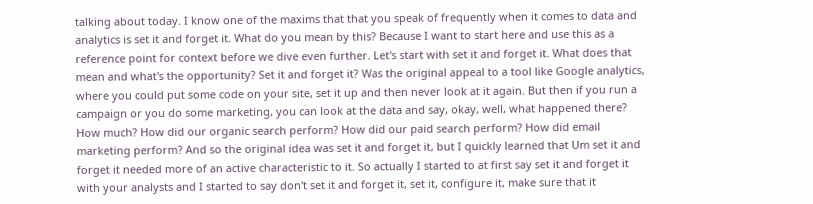talking about today. I know one of the maxims that that you speak of frequently when it comes to data and analytics is set it and forget it. What do you mean by this? Because I want to start here and use this as a reference point for context before we dive even further. Let's start with set it and forget it. What does that mean and what's the opportunity? Set it and forget it? Was the original appeal to a tool like Google analytics, where you could put some code on your site, set it up and then never look at it again. But then if you run a campaign or you do some marketing, you can look at the data and say, okay, well, what happened there? How much? How did our organic search perform? How did our paid search perform? How did email marketing perform? And so the original idea was set it and forget it, but I quickly learned that Um set it and forget it needed more of an active characteristic to it. So actually I started to at first say set it and forget it with your analysts and I started to say don't set it and forget it, set it, configure it, make sure that it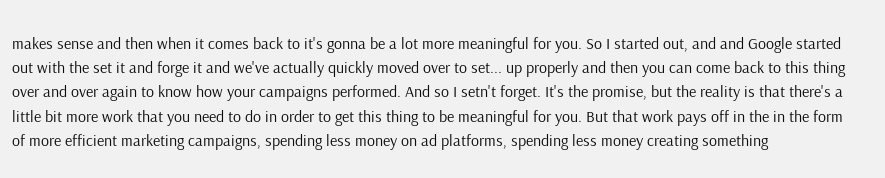makes sense and then when it comes back to it's gonna be a lot more meaningful for you. So I started out, and and Google started out with the set it and forge it and we've actually quickly moved over to set... up properly and then you can come back to this thing over and over again to know how your campaigns performed. And so I setn't forget. It's the promise, but the reality is that there's a little bit more work that you need to do in order to get this thing to be meaningful for you. But that work pays off in the in the form of more efficient marketing campaigns, spending less money on ad platforms, spending less money creating something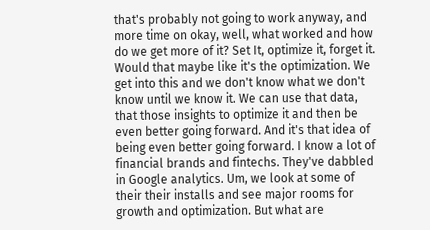that's probably not going to work anyway, and more time on okay, well, what worked and how do we get more of it? Set It, optimize it, forget it. Would that maybe like it's the optimization. We get into this and we don't know what we don't know until we know it. We can use that data, that those insights to optimize it and then be even better going forward. And it's that idea of being even better going forward. I know a lot of financial brands and fintechs. They've dabbled in Google analytics. Um, we look at some of their their installs and see major rooms for growth and optimization. But what are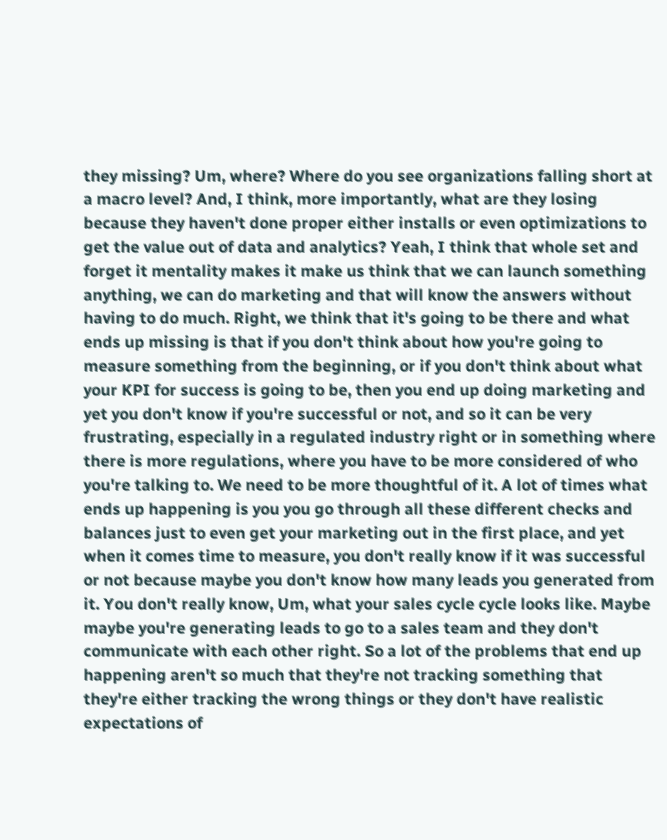they missing? Um, where? Where do you see organizations falling short at a macro level? And, I think, more importantly, what are they losing because they haven't done proper either installs or even optimizations to get the value out of data and analytics? Yeah, I think that whole set and forget it mentality makes it make us think that we can launch something anything, we can do marketing and that will know the answers without having to do much. Right, we think that it's going to be there and what ends up missing is that if you don't think about how you're going to measure something from the beginning, or if you don't think about what your KPI for success is going to be, then you end up doing marketing and yet you don't know if you're successful or not, and so it can be very frustrating, especially in a regulated industry right or in something where there is more regulations, where you have to be more considered of who you're talking to. We need to be more thoughtful of it. A lot of times what ends up happening is you you go through all these different checks and balances just to even get your marketing out in the first place, and yet when it comes time to measure, you don't really know if it was successful or not because maybe you don't know how many leads you generated from it. You don't really know, Um, what your sales cycle cycle looks like. Maybe maybe you're generating leads to go to a sales team and they don't communicate with each other right. So a lot of the problems that end up happening aren't so much that they're not tracking something that they're either tracking the wrong things or they don't have realistic expectations of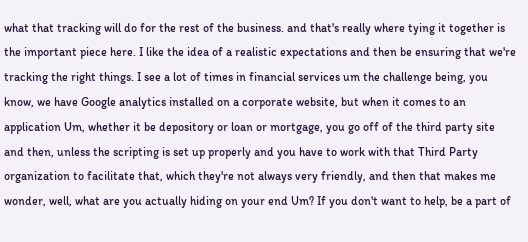what that tracking will do for the rest of the business. and that's really where tying it together is the important piece here. I like the idea of a realistic expectations and then be ensuring that we're tracking the right things. I see a lot of times in financial services um the challenge being, you know, we have Google analytics installed on a corporate website, but when it comes to an application Um, whether it be depository or loan or mortgage, you go off of the third party site and then, unless the scripting is set up properly and you have to work with that Third Party organization to facilitate that, which they're not always very friendly, and then that makes me wonder, well, what are you actually hiding on your end Um? If you don't want to help, be a part of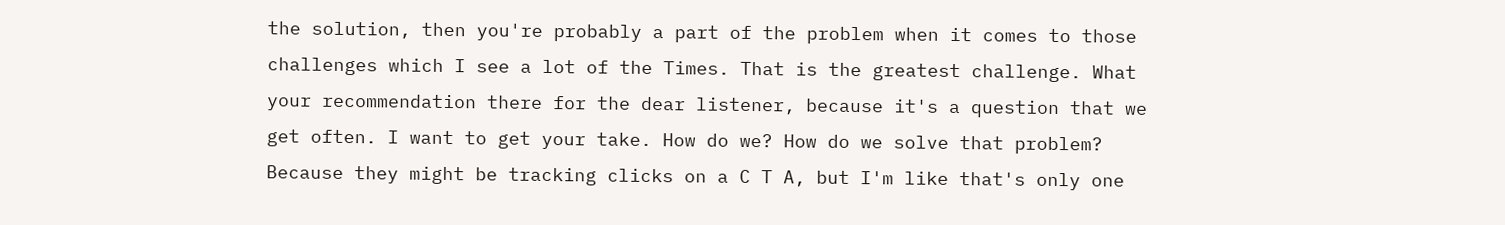the solution, then you're probably a part of the problem when it comes to those challenges which I see a lot of the Times. That is the greatest challenge. What your recommendation there for the dear listener, because it's a question that we get often. I want to get your take. How do we? How do we solve that problem? Because they might be tracking clicks on a C T A, but I'm like that's only one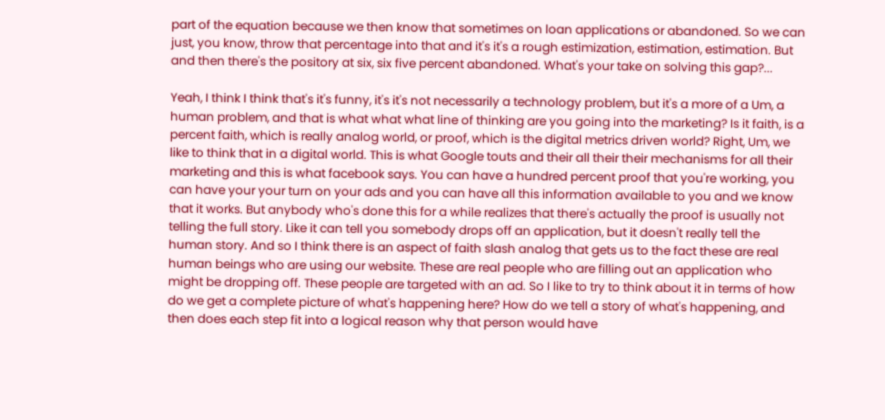part of the equation because we then know that sometimes on loan applications or abandoned. So we can just, you know, throw that percentage into that and it's it's a rough estimization, estimation, estimation. But and then there's the pository at six, six five percent abandoned. What's your take on solving this gap?...

Yeah, I think I think that's it's funny, it's it's not necessarily a technology problem, but it's a more of a Um, a human problem, and that is what what what line of thinking are you going into the marketing? Is it faith, is a percent faith, which is really analog world, or proof, which is the digital metrics driven world? Right, Um, we like to think that in a digital world. This is what Google touts and their all their their mechanisms for all their marketing and this is what facebook says. You can have a hundred percent proof that you're working, you can have your your turn on your ads and you can have all this information available to you and we know that it works. But anybody who's done this for a while realizes that there's actually the proof is usually not telling the full story. Like it can tell you somebody drops off an application, but it doesn't really tell the human story. And so I think there is an aspect of faith slash analog that gets us to the fact these are real human beings who are using our website. These are real people who are filling out an application who might be dropping off. These people are targeted with an ad. So I like to try to think about it in terms of how do we get a complete picture of what's happening here? How do we tell a story of what's happening, and then does each step fit into a logical reason why that person would have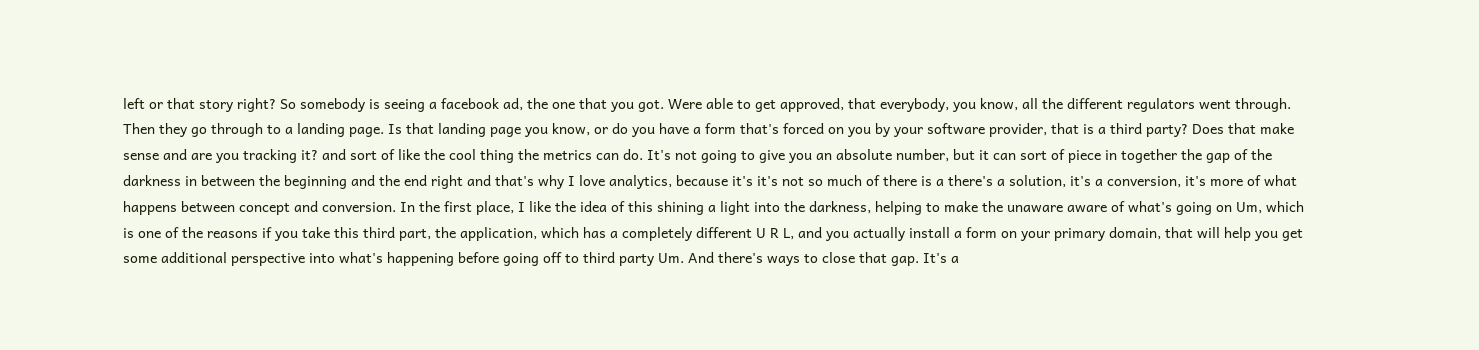left or that story right? So somebody is seeing a facebook ad, the one that you got. Were able to get approved, that everybody, you know, all the different regulators went through. Then they go through to a landing page. Is that landing page you know, or do you have a form that's forced on you by your software provider, that is a third party? Does that make sense and are you tracking it? and sort of like the cool thing the metrics can do. It's not going to give you an absolute number, but it can sort of piece in together the gap of the darkness in between the beginning and the end right and that's why I love analytics, because it's it's not so much of there is a there's a solution, it's a conversion, it's more of what happens between concept and conversion. In the first place, I like the idea of this shining a light into the darkness, helping to make the unaware aware of what's going on Um, which is one of the reasons if you take this third part, the application, which has a completely different U R L, and you actually install a form on your primary domain, that will help you get some additional perspective into what's happening before going off to third party Um. And there's ways to close that gap. It's a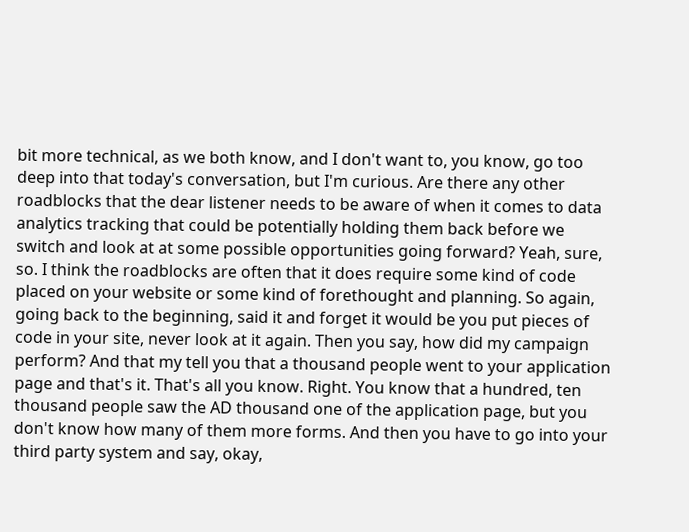bit more technical, as we both know, and I don't want to, you know, go too deep into that today's conversation, but I'm curious. Are there any other roadblocks that the dear listener needs to be aware of when it comes to data analytics tracking that could be potentially holding them back before we switch and look at at some possible opportunities going forward? Yeah, sure, so. I think the roadblocks are often that it does require some kind of code placed on your website or some kind of forethought and planning. So again, going back to the beginning, said it and forget it would be you put pieces of code in your site, never look at it again. Then you say, how did my campaign perform? And that my tell you that a thousand people went to your application page and that's it. That's all you know. Right. You know that a hundred, ten thousand people saw the AD thousand one of the application page, but you don't know how many of them more forms. And then you have to go into your third party system and say, okay,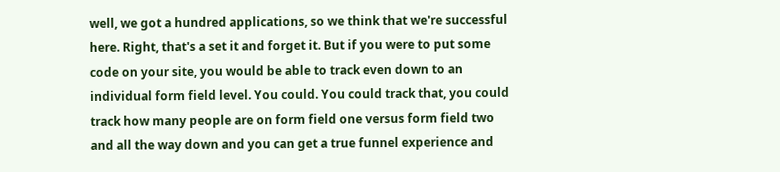well, we got a hundred applications, so we think that we're successful here. Right, that's a set it and forget it. But if you were to put some code on your site, you would be able to track even down to an individual form field level. You could. You could track that, you could track how many people are on form field one versus form field two and all the way down and you can get a true funnel experience and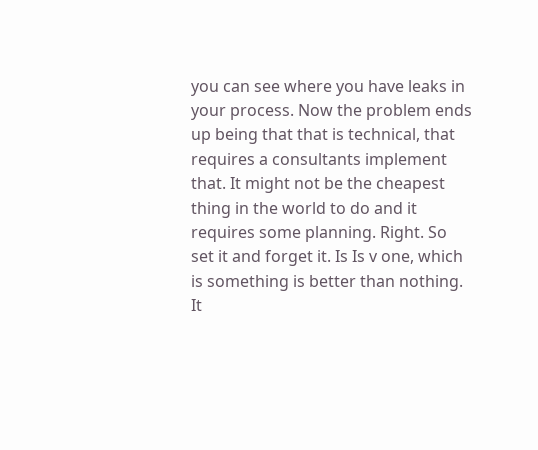you can see where you have leaks in your process. Now the problem ends up being that that is technical, that requires a consultants implement that. It might not be the cheapest thing in the world to do and it requires some planning. Right. So set it and forget it. Is Is v one, which is something is better than nothing. It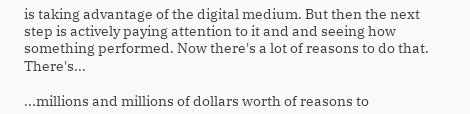is taking advantage of the digital medium. But then the next step is actively paying attention to it and and seeing how something performed. Now there's a lot of reasons to do that. There's...

...millions and millions of dollars worth of reasons to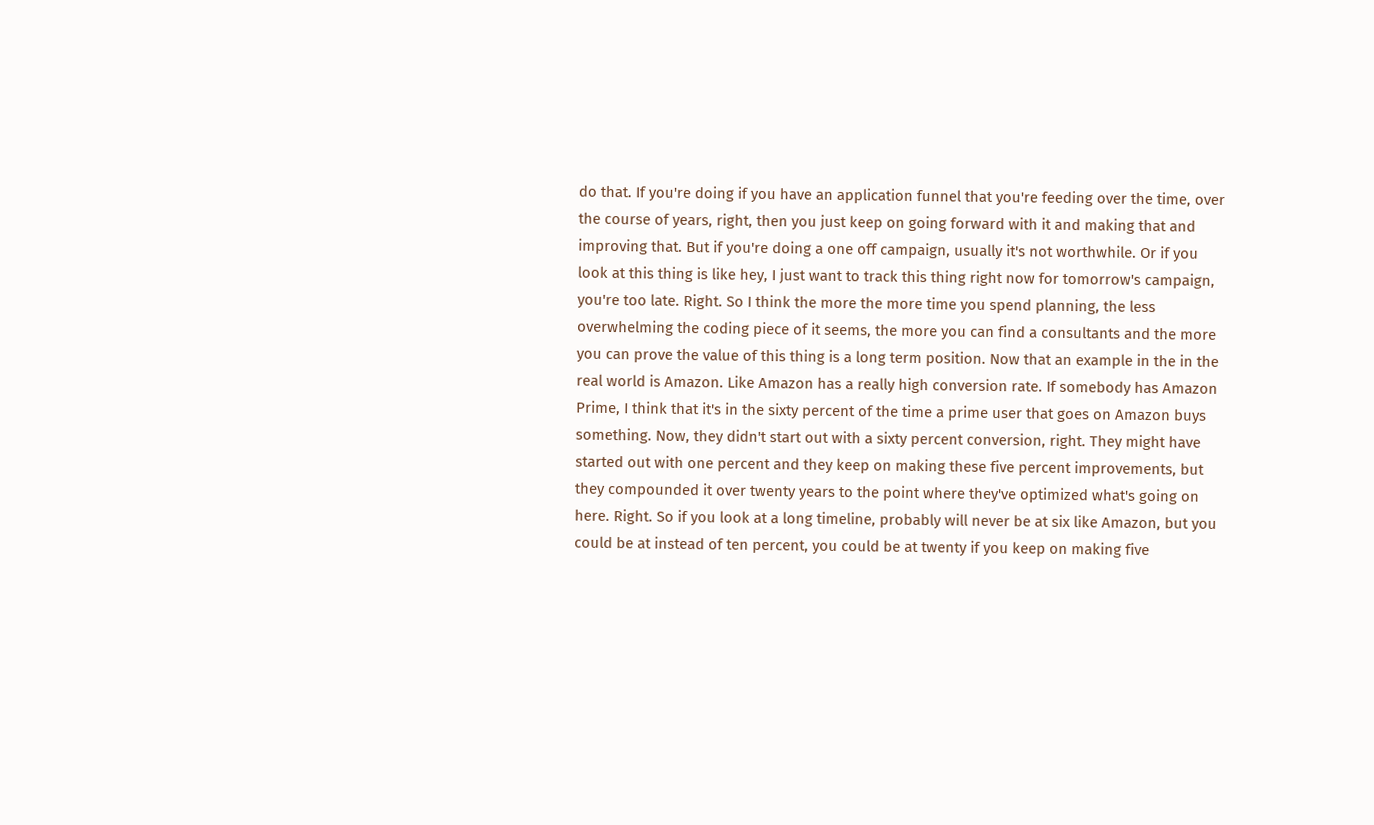do that. If you're doing if you have an application funnel that you're feeding over the time, over the course of years, right, then you just keep on going forward with it and making that and improving that. But if you're doing a one off campaign, usually it's not worthwhile. Or if you look at this thing is like hey, I just want to track this thing right now for tomorrow's campaign, you're too late. Right. So I think the more the more time you spend planning, the less overwhelming the coding piece of it seems, the more you can find a consultants and the more you can prove the value of this thing is a long term position. Now that an example in the in the real world is Amazon. Like Amazon has a really high conversion rate. If somebody has Amazon Prime, I think that it's in the sixty percent of the time a prime user that goes on Amazon buys something. Now, they didn't start out with a sixty percent conversion, right. They might have started out with one percent and they keep on making these five percent improvements, but they compounded it over twenty years to the point where they've optimized what's going on here. Right. So if you look at a long timeline, probably will never be at six like Amazon, but you could be at instead of ten percent, you could be at twenty if you keep on making five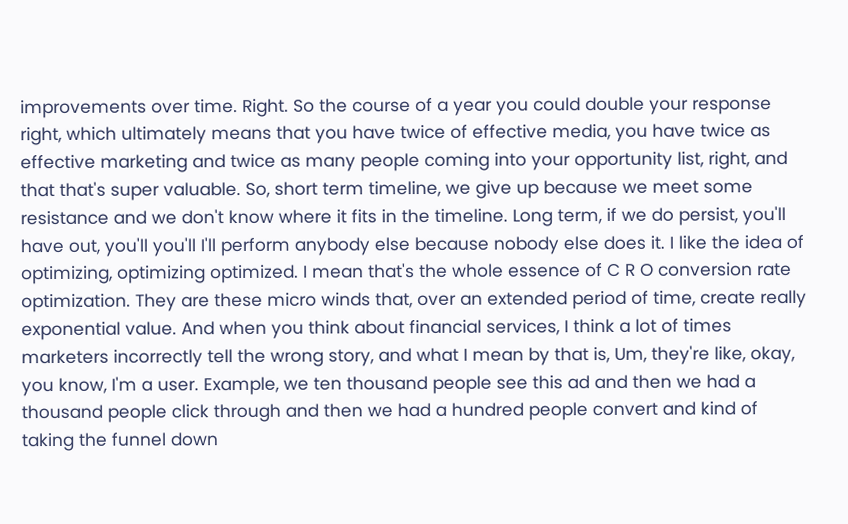improvements over time. Right. So the course of a year you could double your response right, which ultimately means that you have twice of effective media, you have twice as effective marketing and twice as many people coming into your opportunity list, right, and that that's super valuable. So, short term timeline, we give up because we meet some resistance and we don't know where it fits in the timeline. Long term, if we do persist, you'll have out, you'll you'll I'll perform anybody else because nobody else does it. I like the idea of optimizing, optimizing optimized. I mean that's the whole essence of C R O conversion rate optimization. They are these micro winds that, over an extended period of time, create really exponential value. And when you think about financial services, I think a lot of times marketers incorrectly tell the wrong story, and what I mean by that is, Um, they're like, okay, you know, I'm a user. Example, we ten thousand people see this ad and then we had a thousand people click through and then we had a hundred people convert and kind of taking the funnel down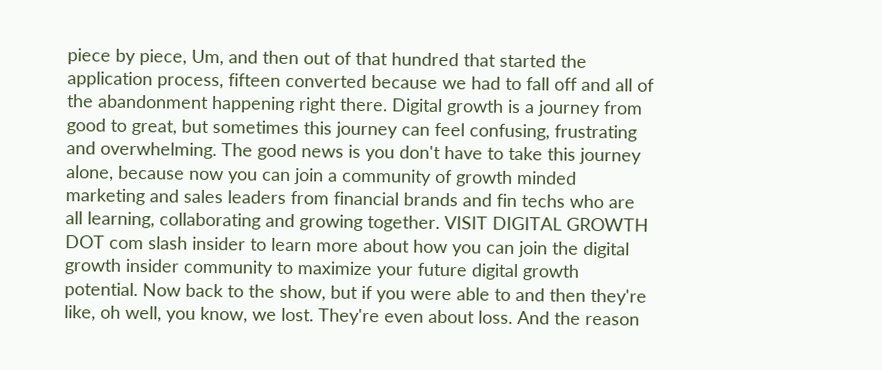piece by piece, Um, and then out of that hundred that started the application process, fifteen converted because we had to fall off and all of the abandonment happening right there. Digital growth is a journey from good to great, but sometimes this journey can feel confusing, frustrating and overwhelming. The good news is you don't have to take this journey alone, because now you can join a community of growth minded marketing and sales leaders from financial brands and fin techs who are all learning, collaborating and growing together. VISIT DIGITAL GROWTH DOT com slash insider to learn more about how you can join the digital growth insider community to maximize your future digital growth potential. Now back to the show, but if you were able to and then they're like, oh well, you know, we lost. They're even about loss. And the reason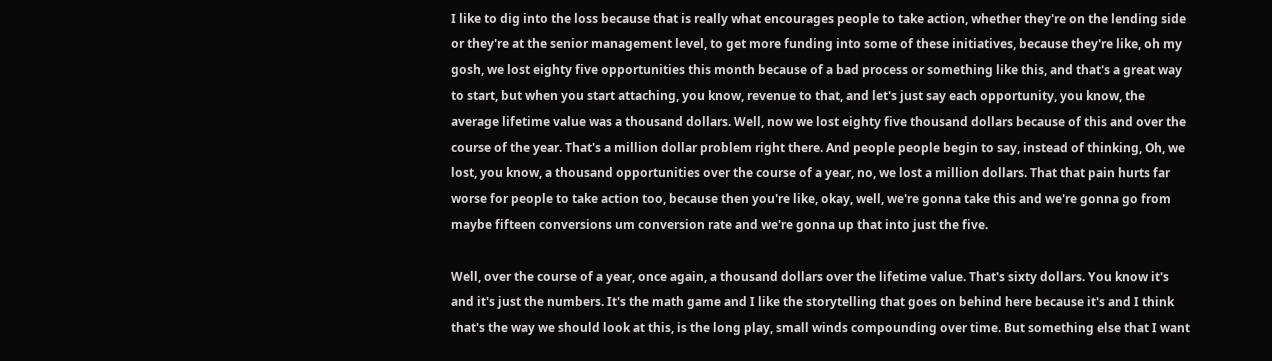I like to dig into the loss because that is really what encourages people to take action, whether they're on the lending side or they're at the senior management level, to get more funding into some of these initiatives, because they're like, oh my gosh, we lost eighty five opportunities this month because of a bad process or something like this, and that's a great way to start, but when you start attaching, you know, revenue to that, and let's just say each opportunity, you know, the average lifetime value was a thousand dollars. Well, now we lost eighty five thousand dollars because of this and over the course of the year. That's a million dollar problem right there. And people people begin to say, instead of thinking, Oh, we lost, you know, a thousand opportunities over the course of a year, no, we lost a million dollars. That that pain hurts far worse for people to take action too, because then you're like, okay, well, we're gonna take this and we're gonna go from maybe fifteen conversions um conversion rate and we're gonna up that into just the five.

Well, over the course of a year, once again, a thousand dollars over the lifetime value. That's sixty dollars. You know it's and it's just the numbers. It's the math game and I like the storytelling that goes on behind here because it's and I think that's the way we should look at this, is the long play, small winds compounding over time. But something else that I want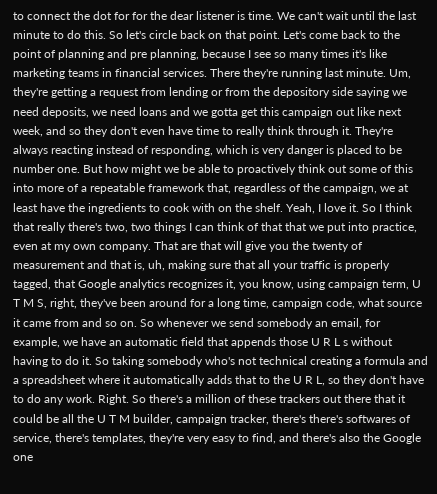to connect the dot for for the dear listener is time. We can't wait until the last minute to do this. So let's circle back on that point. Let's come back to the point of planning and pre planning, because I see so many times it's like marketing teams in financial services. There they're running last minute. Um, they're getting a request from lending or from the depository side saying we need deposits, we need loans and we gotta get this campaign out like next week, and so they don't even have time to really think through it. They're always reacting instead of responding, which is very danger is placed to be number one. But how might we be able to proactively think out some of this into more of a repeatable framework that, regardless of the campaign, we at least have the ingredients to cook with on the shelf. Yeah, I love it. So I think that really there's two, two things I can think of that that we put into practice, even at my own company. That are that will give you the twenty of measurement and that is, uh, making sure that all your traffic is properly tagged, that Google analytics recognizes it, you know, using campaign term, U T M S, right, they've been around for a long time, campaign code, what source it came from and so on. So whenever we send somebody an email, for example, we have an automatic field that appends those U R L s without having to do it. So taking somebody who's not technical creating a formula and a spreadsheet where it automatically adds that to the U R L, so they don't have to do any work. Right. So there's a million of these trackers out there that it could be all the U T M builder, campaign tracker, there's there's softwares of service, there's templates, they're very easy to find, and there's also the Google one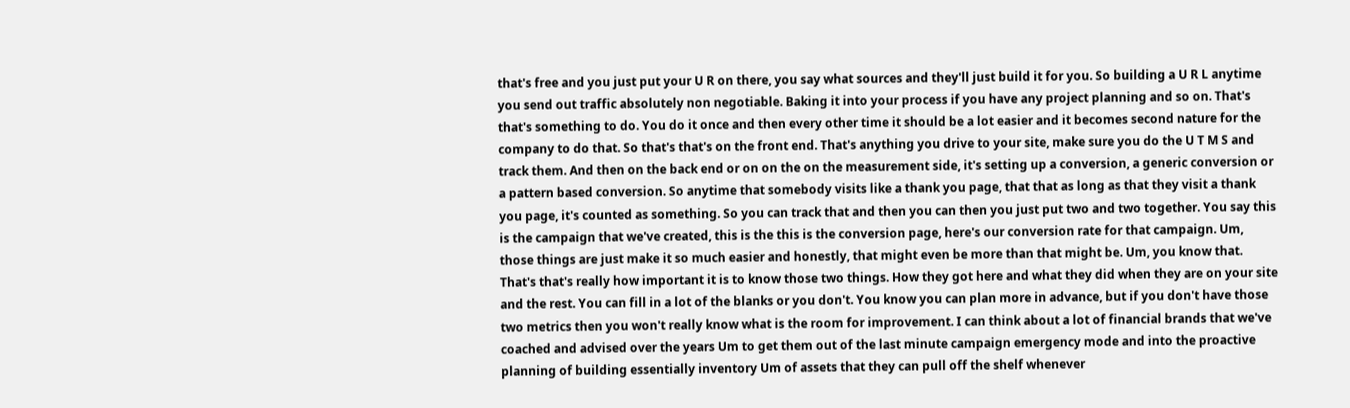that's free and you just put your U R on there, you say what sources and they'll just build it for you. So building a U R L anytime you send out traffic absolutely non negotiable. Baking it into your process if you have any project planning and so on. That's that's something to do. You do it once and then every other time it should be a lot easier and it becomes second nature for the company to do that. So that's that's on the front end. That's anything you drive to your site, make sure you do the U T M S and track them. And then on the back end or on on the on the measurement side, it's setting up a conversion, a generic conversion or a pattern based conversion. So anytime that somebody visits like a thank you page, that that as long as that they visit a thank you page, it's counted as something. So you can track that and then you can then you just put two and two together. You say this is the campaign that we've created, this is the this is the conversion page, here's our conversion rate for that campaign. Um, those things are just make it so much easier and honestly, that might even be more than that might be. Um, you know that. That's that's really how important it is to know those two things. How they got here and what they did when they are on your site and the rest. You can fill in a lot of the blanks or you don't. You know you can plan more in advance, but if you don't have those two metrics then you won't really know what is the room for improvement. I can think about a lot of financial brands that we've coached and advised over the years Um to get them out of the last minute campaign emergency mode and into the proactive planning of building essentially inventory Um of assets that they can pull off the shelf whenever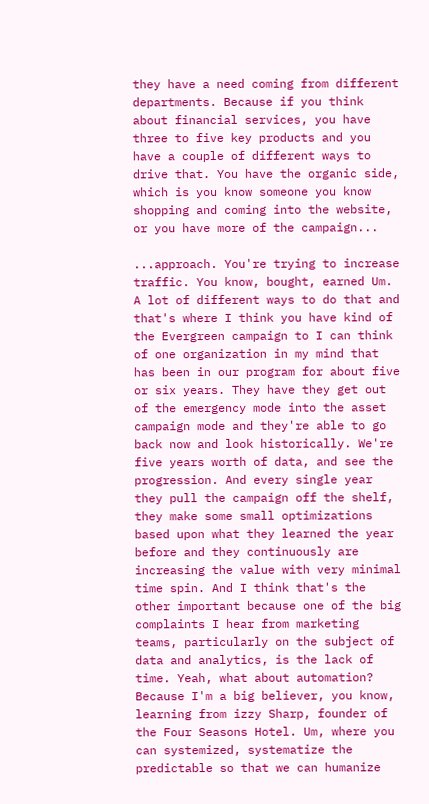they have a need coming from different departments. Because if you think about financial services, you have three to five key products and you have a couple of different ways to drive that. You have the organic side, which is you know someone you know shopping and coming into the website, or you have more of the campaign...

...approach. You're trying to increase traffic. You know, bought, earned Um. A lot of different ways to do that and that's where I think you have kind of the Evergreen campaign to I can think of one organization in my mind that has been in our program for about five or six years. They have they get out of the emergency mode into the asset campaign mode and they're able to go back now and look historically. We're five years worth of data, and see the progression. And every single year they pull the campaign off the shelf, they make some small optimizations based upon what they learned the year before and they continuously are increasing the value with very minimal time spin. And I think that's the other important because one of the big complaints I hear from marketing teams, particularly on the subject of data and analytics, is the lack of time. Yeah, what about automation? Because I'm a big believer, you know, learning from izzy Sharp, founder of the Four Seasons Hotel. Um, where you can systemized, systematize the predictable so that we can humanize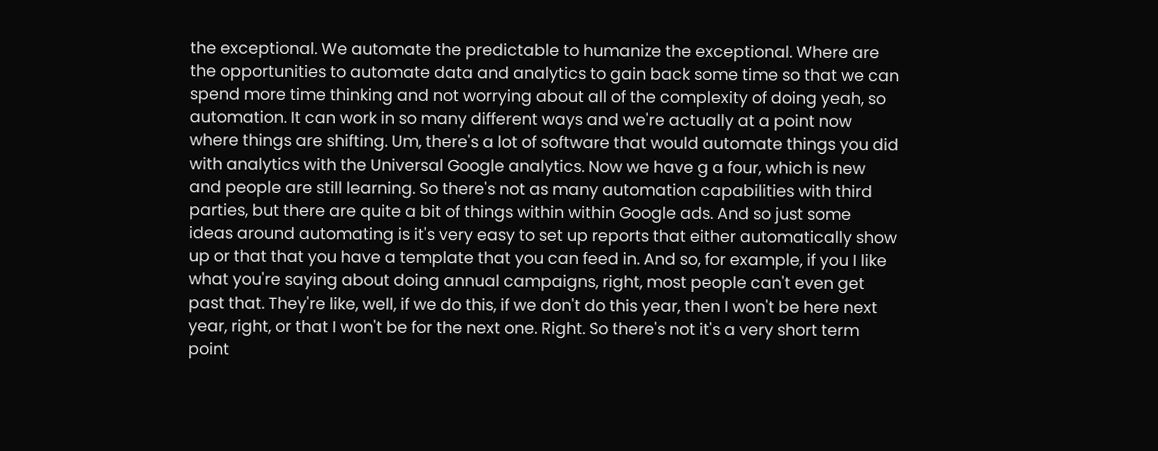the exceptional. We automate the predictable to humanize the exceptional. Where are the opportunities to automate data and analytics to gain back some time so that we can spend more time thinking and not worrying about all of the complexity of doing yeah, so automation. It can work in so many different ways and we're actually at a point now where things are shifting. Um, there's a lot of software that would automate things you did with analytics with the Universal Google analytics. Now we have g a four, which is new and people are still learning. So there's not as many automation capabilities with third parties, but there are quite a bit of things within within Google ads. And so just some ideas around automating is it's very easy to set up reports that either automatically show up or that that you have a template that you can feed in. And so, for example, if you I like what you're saying about doing annual campaigns, right, most people can't even get past that. They're like, well, if we do this, if we don't do this year, then I won't be here next year, right, or that I won't be for the next one. Right. So there's not it's a very short term point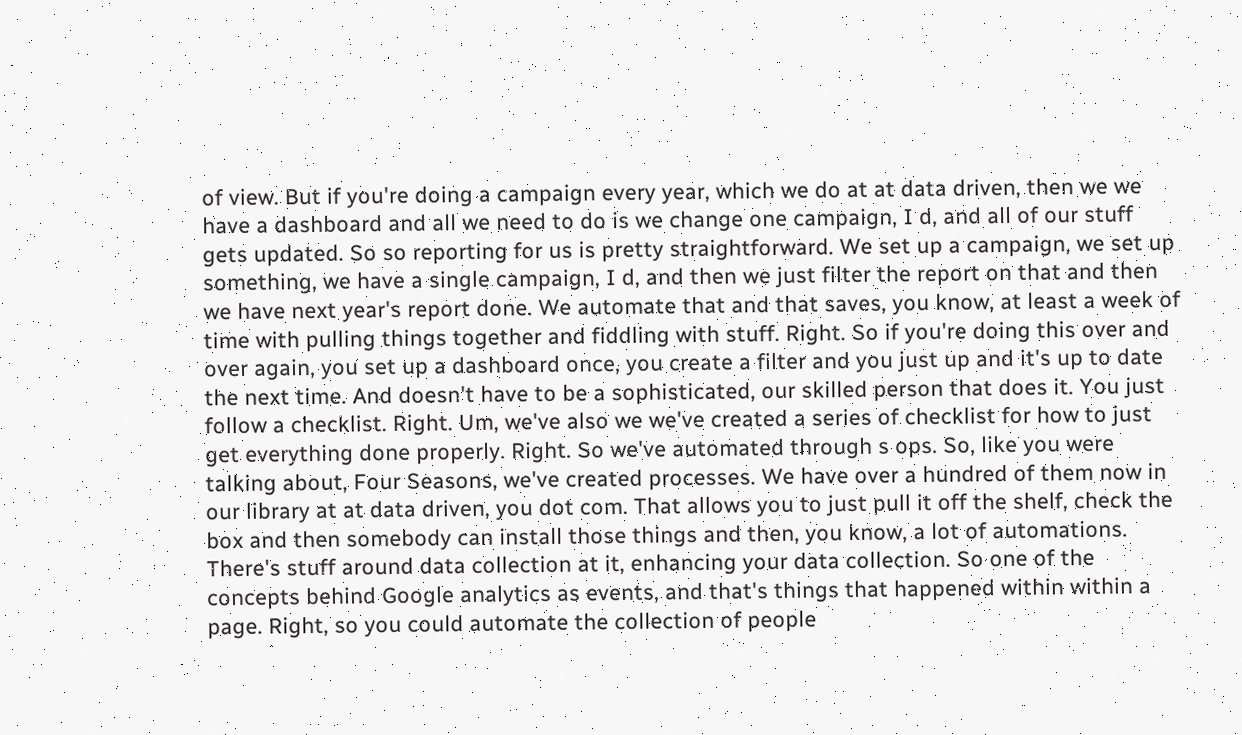of view. But if you're doing a campaign every year, which we do at at data driven, then we we have a dashboard and all we need to do is we change one campaign, I d, and all of our stuff gets updated. So so reporting for us is pretty straightforward. We set up a campaign, we set up something, we have a single campaign, I d, and then we just filter the report on that and then we have next year's report done. We automate that and that saves, you know, at least a week of time with pulling things together and fiddling with stuff. Right. So if you're doing this over and over again, you set up a dashboard once, you create a filter and you just up and it's up to date the next time. And doesn't have to be a sophisticated, our skilled person that does it. You just follow a checklist. Right. Um, we've also we we've created a series of checklist for how to just get everything done properly. Right. So we've automated through s ops. So, like you were talking about, Four Seasons, we've created processes. We have over a hundred of them now in our library at at data driven, you dot com. That allows you to just pull it off the shelf, check the box and then somebody can install those things and then, you know, a lot of automations. There's stuff around data collection at it, enhancing your data collection. So one of the concepts behind Google analytics as events, and that's things that happened within within a page. Right, so you could automate the collection of people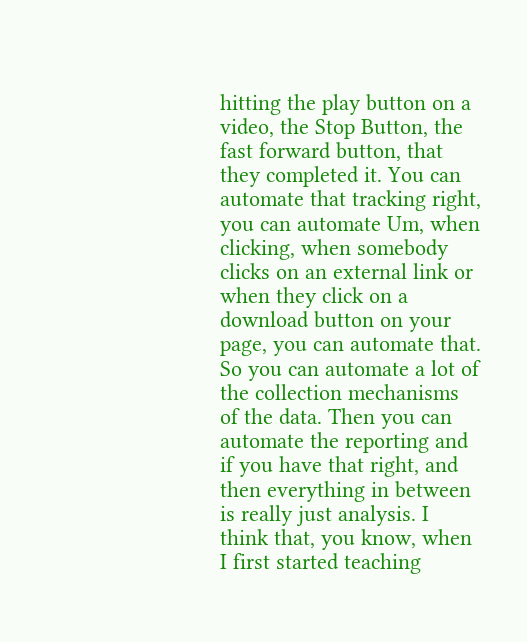hitting the play button on a video, the Stop Button, the fast forward button, that they completed it. You can automate that tracking right, you can automate Um, when clicking, when somebody clicks on an external link or when they click on a download button on your page, you can automate that. So you can automate a lot of the collection mechanisms of the data. Then you can automate the reporting and if you have that right, and then everything in between is really just analysis. I think that, you know, when I first started teaching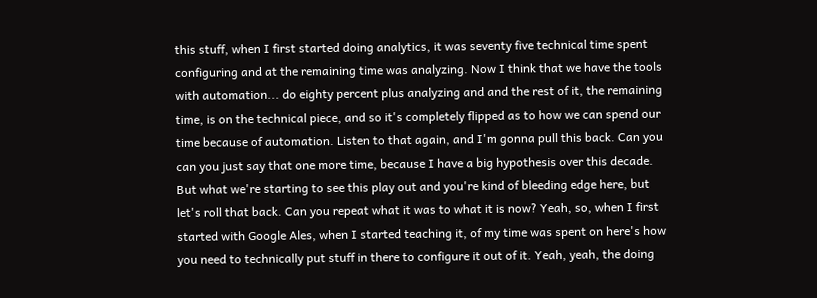this stuff, when I first started doing analytics, it was seventy five technical time spent configuring and at the remaining time was analyzing. Now I think that we have the tools with automation... do eighty percent plus analyzing and and the rest of it, the remaining time, is on the technical piece, and so it's completely flipped as to how we can spend our time because of automation. Listen to that again, and I'm gonna pull this back. Can you can you just say that one more time, because I have a big hypothesis over this decade. But what we're starting to see this play out and you're kind of bleeding edge here, but let's roll that back. Can you repeat what it was to what it is now? Yeah, so, when I first started with Google Ales, when I started teaching it, of my time was spent on here's how you need to technically put stuff in there to configure it out of it. Yeah, yeah, the doing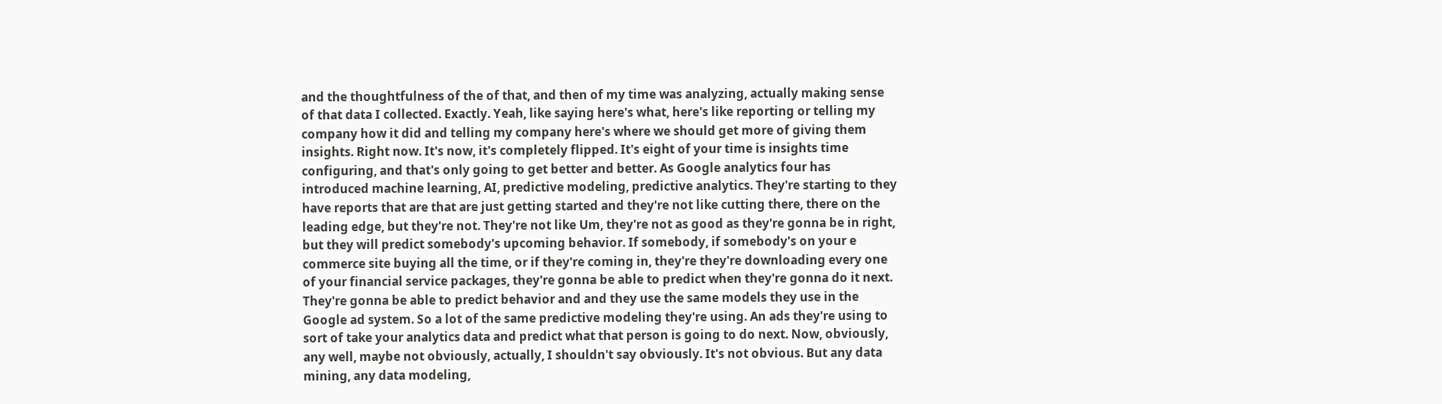and the thoughtfulness of the of that, and then of my time was analyzing, actually making sense of that data I collected. Exactly. Yeah, like saying here's what, here's like reporting or telling my company how it did and telling my company here's where we should get more of giving them insights. Right now. It's now, it's completely flipped. It's eight of your time is insights time configuring, and that's only going to get better and better. As Google analytics four has introduced machine learning, AI, predictive modeling, predictive analytics. They're starting to they have reports that are that are just getting started and they're not like cutting there, there on the leading edge, but they're not. They're not like Um, they're not as good as they're gonna be in right, but they will predict somebody's upcoming behavior. If somebody, if somebody's on your e commerce site buying all the time, or if they're coming in, they're they're downloading every one of your financial service packages, they're gonna be able to predict when they're gonna do it next. They're gonna be able to predict behavior and and they use the same models they use in the Google ad system. So a lot of the same predictive modeling they're using. An ads they're using to sort of take your analytics data and predict what that person is going to do next. Now, obviously, any well, maybe not obviously, actually, I shouldn't say obviously. It's not obvious. But any data mining, any data modeling,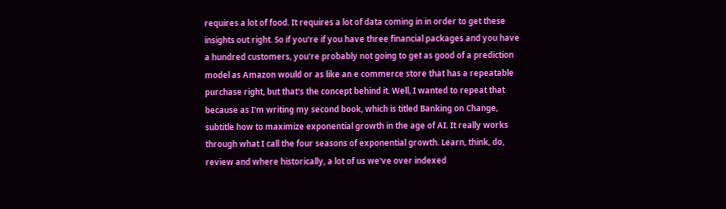requires a lot of food. It requires a lot of data coming in in order to get these insights out right. So if you're if you have three financial packages and you have a hundred customers, you're probably not going to get as good of a prediction model as Amazon would or as like an e commerce store that has a repeatable purchase right, but that's the concept behind it. Well, I wanted to repeat that because as I'm writing my second book, which is titled Banking on Change, subtitle how to maximize exponential growth in the age of AI. It really works through what I call the four seasons of exponential growth. Learn, think, do, review and where historically, a lot of us we've over indexed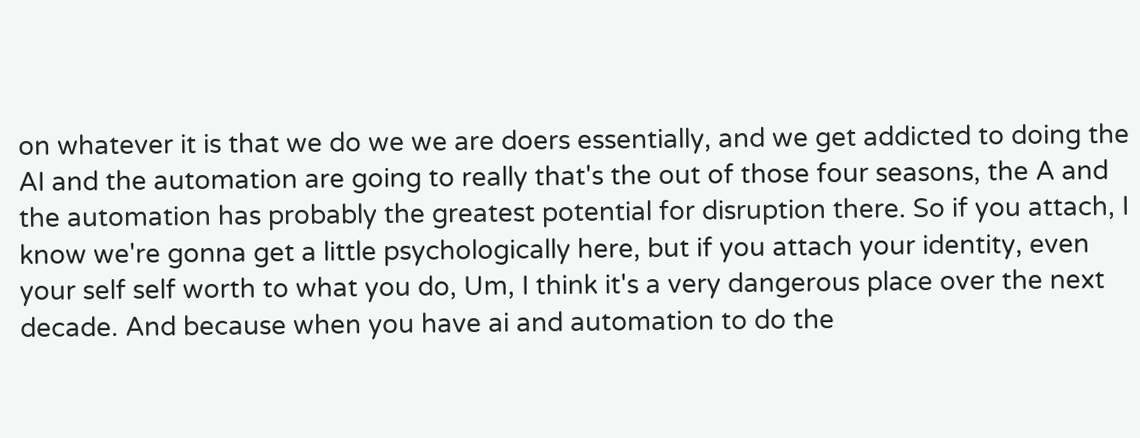on whatever it is that we do we we are doers essentially, and we get addicted to doing the AI and the automation are going to really that's the out of those four seasons, the A and the automation has probably the greatest potential for disruption there. So if you attach, I know we're gonna get a little psychologically here, but if you attach your identity, even your self self worth to what you do, Um, I think it's a very dangerous place over the next decade. And because when you have ai and automation to do the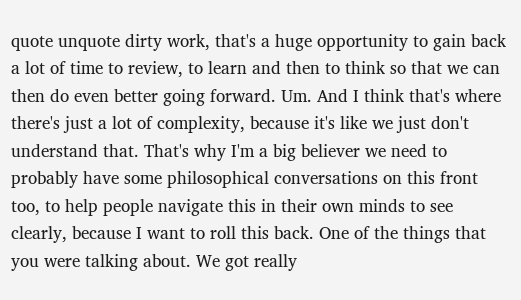quote unquote dirty work, that's a huge opportunity to gain back a lot of time to review, to learn and then to think so that we can then do even better going forward. Um. And I think that's where there's just a lot of complexity, because it's like we just don't understand that. That's why I'm a big believer we need to probably have some philosophical conversations on this front too, to help people navigate this in their own minds to see clearly, because I want to roll this back. One of the things that you were talking about. We got really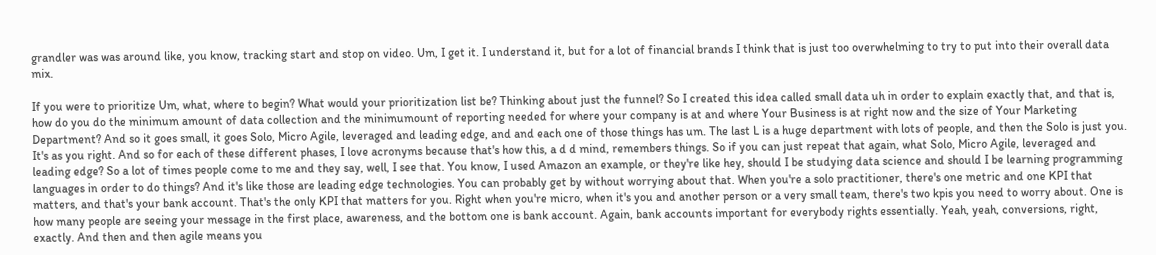grandler was was around like, you know, tracking start and stop on video. Um, I get it. I understand it, but for a lot of financial brands I think that is just too overwhelming to try to put into their overall data mix.

If you were to prioritize Um, what, where to begin? What would your prioritization list be? Thinking about just the funnel? So I created this idea called small data uh in order to explain exactly that, and that is, how do you do the minimum amount of data collection and the minimumount of reporting needed for where your company is at and where Your Business is at right now and the size of Your Marketing Department? And so it goes small, it goes Solo, Micro Agile, leveraged and leading edge, and and each one of those things has um. The last L is a huge department with lots of people, and then the Solo is just you. It's as you right. And so for each of these different phases, I love acronyms because that's how this, a d d mind, remembers things. So if you can just repeat that again, what Solo, Micro Agile, leveraged and leading edge? So a lot of times people come to me and they say, well, I see that. You know, I used Amazon an example, or they're like hey, should I be studying data science and should I be learning programming languages in order to do things? And it's like those are leading edge technologies. You can probably get by without worrying about that. When you're a solo practitioner, there's one metric and one KPI that matters, and that's your bank account. That's the only KPI that matters for you. Right when you're micro, when it's you and another person or a very small team, there's two kpis you need to worry about. One is how many people are seeing your message in the first place, awareness, and the bottom one is bank account. Again, bank accounts important for everybody rights essentially. Yeah, yeah, conversions, right, exactly. And then and then agile means you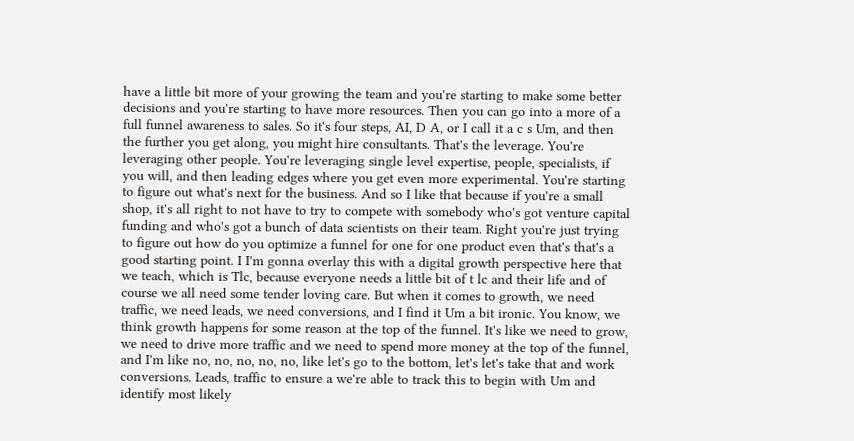have a little bit more of your growing the team and you're starting to make some better decisions and you're starting to have more resources. Then you can go into a more of a full funnel awareness to sales. So it's four steps, AI, D A, or I call it a c s Um, and then the further you get along, you might hire consultants. That's the leverage. You're leveraging other people. You're leveraging single level expertise, people, specialists, if you will, and then leading edges where you get even more experimental. You're starting to figure out what's next for the business. And so I like that because if you're a small shop, it's all right to not have to try to compete with somebody who's got venture capital funding and who's got a bunch of data scientists on their team. Right you're just trying to figure out how do you optimize a funnel for one for one product even that's that's a good starting point. I I'm gonna overlay this with a digital growth perspective here that we teach, which is Tlc, because everyone needs a little bit of t lc and their life and of course we all need some tender loving care. But when it comes to growth, we need traffic, we need leads, we need conversions, and I find it Um a bit ironic. You know, we think growth happens for some reason at the top of the funnel. It's like we need to grow, we need to drive more traffic and we need to spend more money at the top of the funnel, and I'm like no, no, no, no, no, like let's go to the bottom, let's let's take that and work conversions. Leads, traffic to ensure a we're able to track this to begin with Um and identify most likely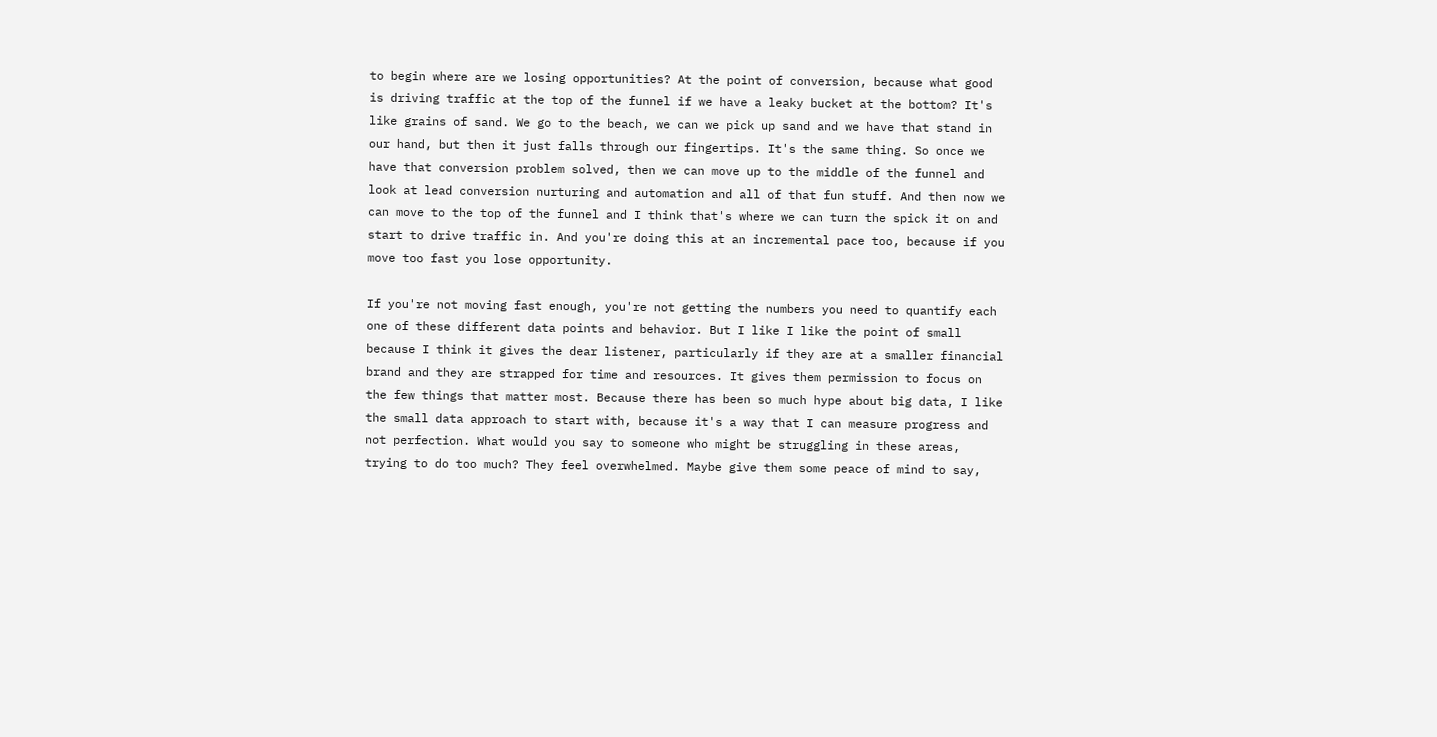to begin where are we losing opportunities? At the point of conversion, because what good is driving traffic at the top of the funnel if we have a leaky bucket at the bottom? It's like grains of sand. We go to the beach, we can we pick up sand and we have that stand in our hand, but then it just falls through our fingertips. It's the same thing. So once we have that conversion problem solved, then we can move up to the middle of the funnel and look at lead conversion nurturing and automation and all of that fun stuff. And then now we can move to the top of the funnel and I think that's where we can turn the spick it on and start to drive traffic in. And you're doing this at an incremental pace too, because if you move too fast you lose opportunity.

If you're not moving fast enough, you're not getting the numbers you need to quantify each one of these different data points and behavior. But I like I like the point of small because I think it gives the dear listener, particularly if they are at a smaller financial brand and they are strapped for time and resources. It gives them permission to focus on the few things that matter most. Because there has been so much hype about big data, I like the small data approach to start with, because it's a way that I can measure progress and not perfection. What would you say to someone who might be struggling in these areas, trying to do too much? They feel overwhelmed. Maybe give them some peace of mind to say,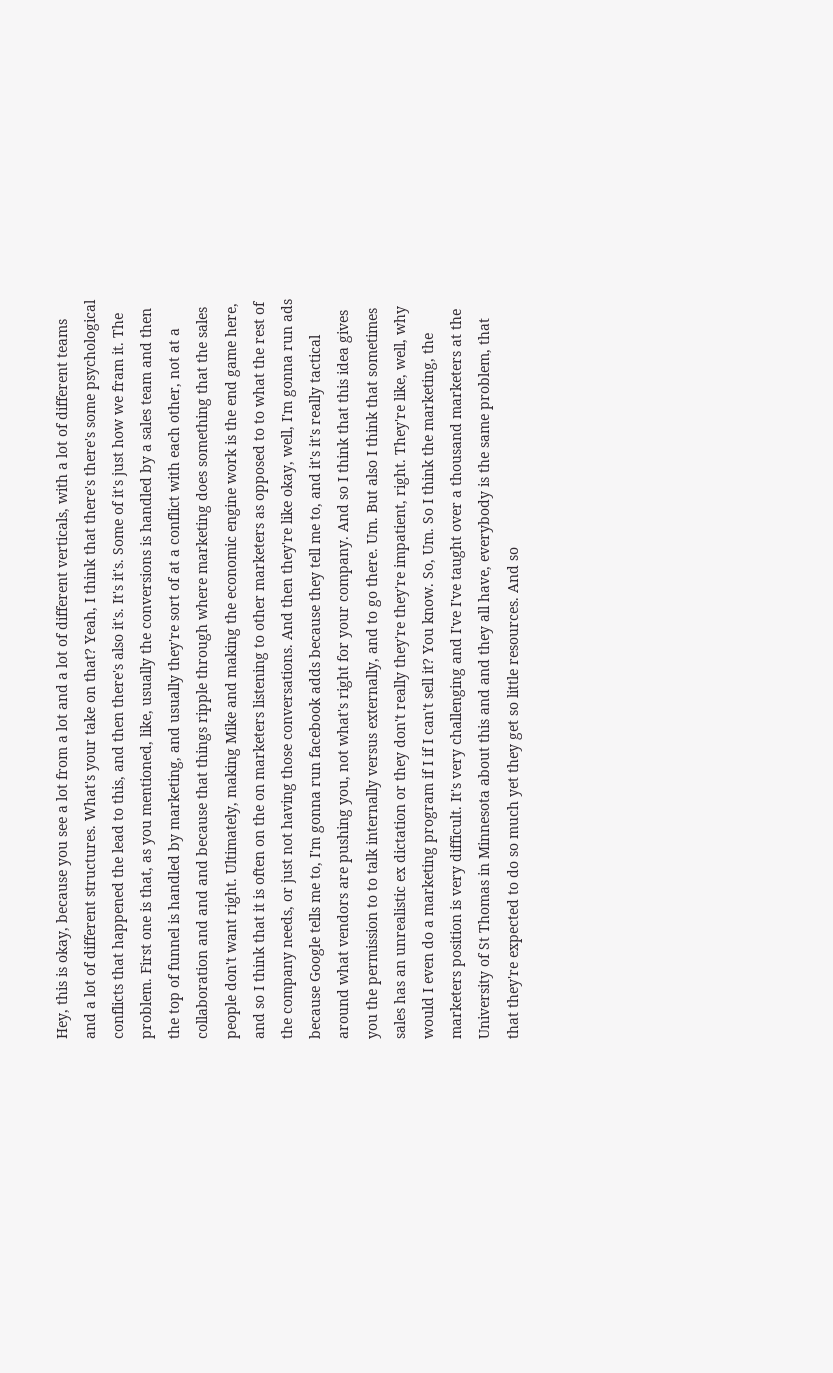Hey, this is okay, because you see a lot from a lot and a lot of different verticals, with a lot of different teams and a lot of different structures. What's your take on that? Yeah, I think that there's there's some psychological conflicts that happened the lead to this, and then there's also it's. It's it's. Some of it's just how we fram it. The problem. First one is that, as you mentioned, like, usually the conversions is handled by a sales team and then the top of funnel is handled by marketing, and usually they're sort of at a conflict with each other, not at a collaboration and and and because that things ripple through where marketing does something that the sales people don't want right. Ultimately, making Mike and making the economic engine work is the end game here, and so I think that it is often on the on marketers listening to other marketers as opposed to to what the rest of the company needs, or just not having those conversations. And then they're like okay, well, I'm gonna run ads because Google tells me to, I'm gonna run facebook adds because they tell me to, and it's it's really tactical around what vendors are pushing you, not what's right for your company. And so I think that this idea gives you the permission to to talk internally versus externally, and to go there. Um. But also I think that sometimes sales has an unrealistic ex dictation or they don't really they're they're impatient, right. They're like, well, why would I even do a marketing program if I if I can't sell it? You know. So, Um. So I think the marketing, the marketers position is very difficult. It's very challenging and I've I've taught over a thousand marketers at the University of St Thomas in Minnesota about this and and they all have, everybody is the same problem, that that they're expected to do so much yet they get so little resources. And so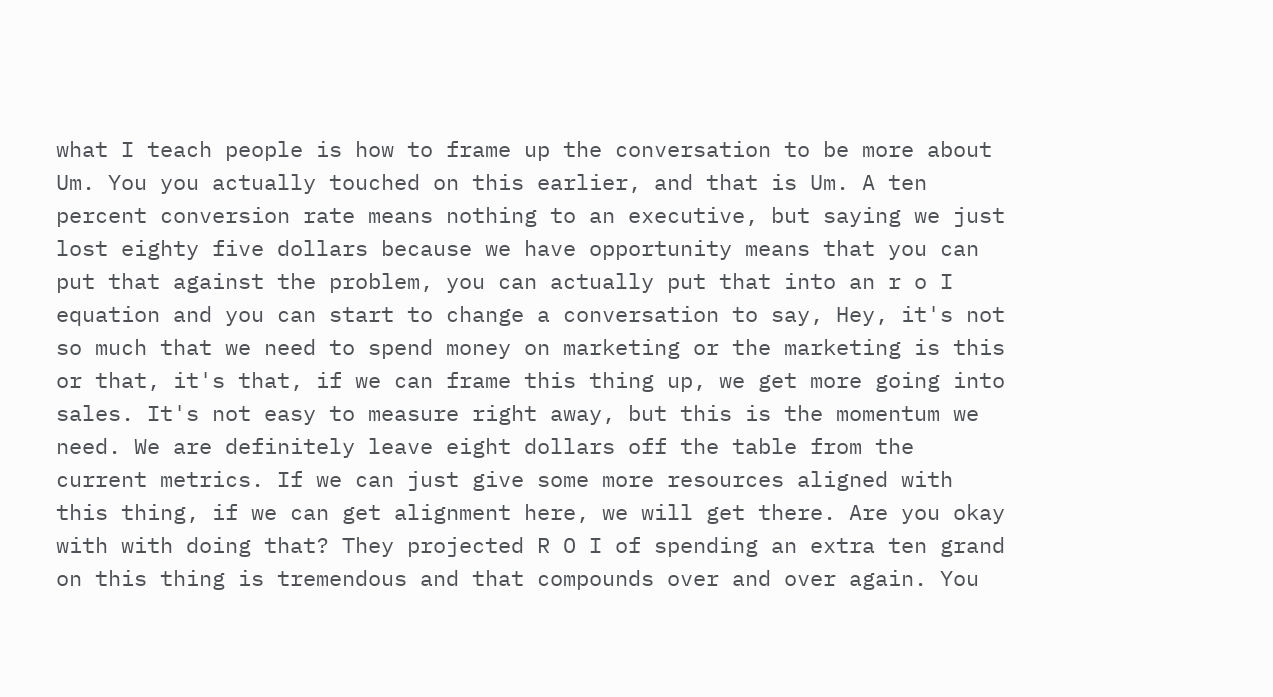what I teach people is how to frame up the conversation to be more about Um. You you actually touched on this earlier, and that is Um. A ten percent conversion rate means nothing to an executive, but saying we just lost eighty five dollars because we have opportunity means that you can put that against the problem, you can actually put that into an r o I equation and you can start to change a conversation to say, Hey, it's not so much that we need to spend money on marketing or the marketing is this or that, it's that, if we can frame this thing up, we get more going into sales. It's not easy to measure right away, but this is the momentum we need. We are definitely leave eight dollars off the table from the current metrics. If we can just give some more resources aligned with this thing, if we can get alignment here, we will get there. Are you okay with with doing that? They projected R O I of spending an extra ten grand on this thing is tremendous and that compounds over and over again. You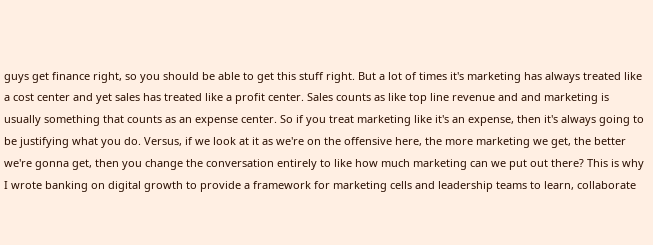guys get finance right, so you should be able to get this stuff right. But a lot of times it's marketing has always treated like a cost center and yet sales has treated like a profit center. Sales counts as like top line revenue and and marketing is usually something that counts as an expense center. So if you treat marketing like it's an expense, then it's always going to be justifying what you do. Versus, if we look at it as we're on the offensive here, the more marketing we get, the better we're gonna get, then you change the conversation entirely to like how much marketing can we put out there? This is why I wrote banking on digital growth to provide a framework for marketing cells and leadership teams to learn, collaborate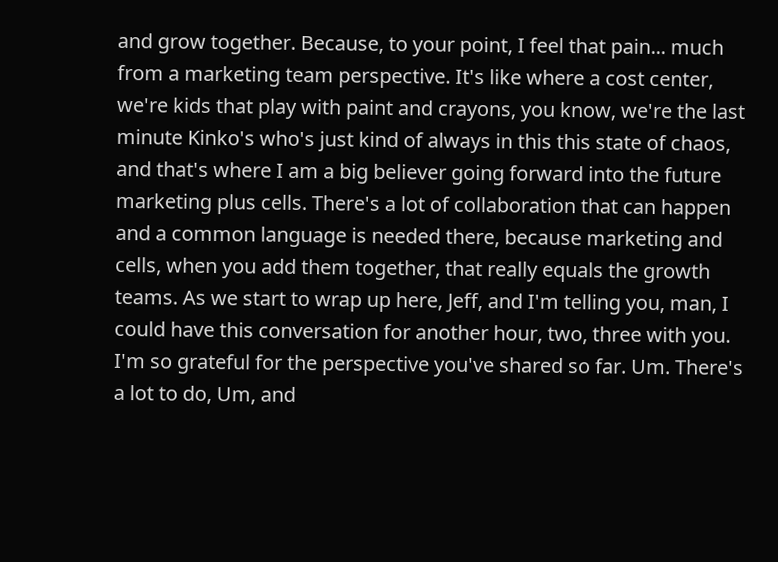and grow together. Because, to your point, I feel that pain... much from a marketing team perspective. It's like where a cost center, we're kids that play with paint and crayons, you know, we're the last minute Kinko's who's just kind of always in this this state of chaos, and that's where I am a big believer going forward into the future marketing plus cells. There's a lot of collaboration that can happen and a common language is needed there, because marketing and cells, when you add them together, that really equals the growth teams. As we start to wrap up here, Jeff, and I'm telling you, man, I could have this conversation for another hour, two, three with you. I'm so grateful for the perspective you've shared so far. Um. There's a lot to do, Um, and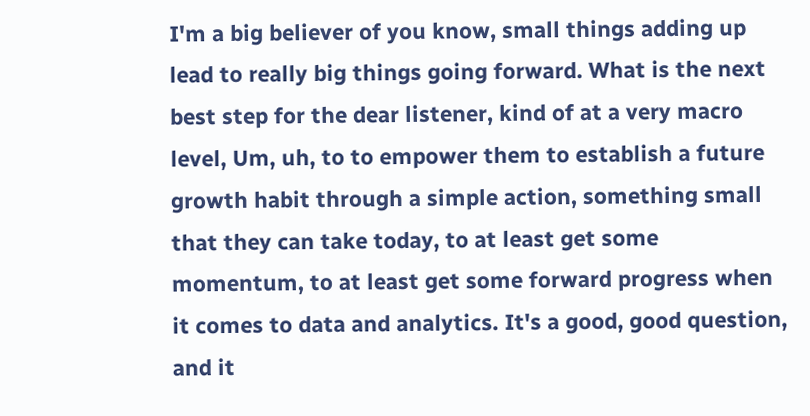I'm a big believer of you know, small things adding up lead to really big things going forward. What is the next best step for the dear listener, kind of at a very macro level, Um, uh, to to empower them to establish a future growth habit through a simple action, something small that they can take today, to at least get some momentum, to at least get some forward progress when it comes to data and analytics. It's a good, good question, and it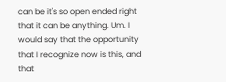can be it's so open ended right that it can be anything. Um. I would say that the opportunity that I recognize now is this, and that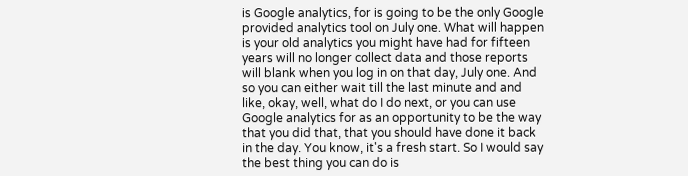is Google analytics, for is going to be the only Google provided analytics tool on July one. What will happen is your old analytics you might have had for fifteen years will no longer collect data and those reports will blank when you log in on that day, July one. And so you can either wait till the last minute and and like, okay, well, what do I do next, or you can use Google analytics for as an opportunity to be the way that you did that, that you should have done it back in the day. You know, it's a fresh start. So I would say the best thing you can do is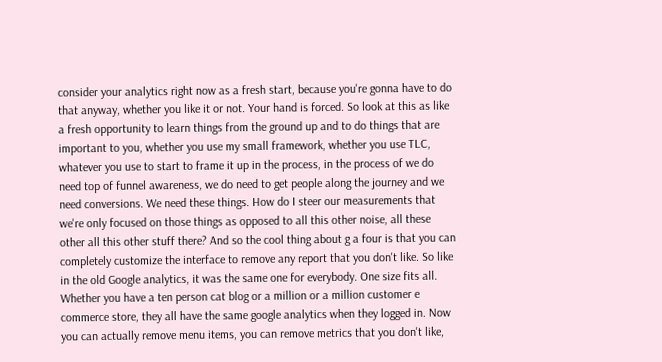consider your analytics right now as a fresh start, because you're gonna have to do that anyway, whether you like it or not. Your hand is forced. So look at this as like a fresh opportunity to learn things from the ground up and to do things that are important to you, whether you use my small framework, whether you use TLC, whatever you use to start to frame it up in the process, in the process of we do need top of funnel awareness, we do need to get people along the journey and we need conversions. We need these things. How do I steer our measurements that we're only focused on those things as opposed to all this other noise, all these other all this other stuff there? And so the cool thing about g a four is that you can completely customize the interface to remove any report that you don't like. So like in the old Google analytics, it was the same one for everybody. One size fits all. Whether you have a ten person cat blog or a million or a million customer e commerce store, they all have the same google analytics when they logged in. Now you can actually remove menu items, you can remove metrics that you don't like,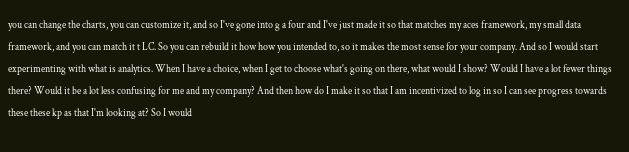you can change the charts, you can customize it, and so I've gone into g a four and I've just made it so that matches my aces framework, my small data framework, and you can match it t LC. So you can rebuild it how how you intended to, so it makes the most sense for your company. And so I would start experimenting with what is analytics. When I have a choice, when I get to choose what's going on there, what would I show? Would I have a lot fewer things there? Would it be a lot less confusing for me and my company? And then how do I make it so that I am incentivized to log in so I can see progress towards these these kp as that I'm looking at? So I would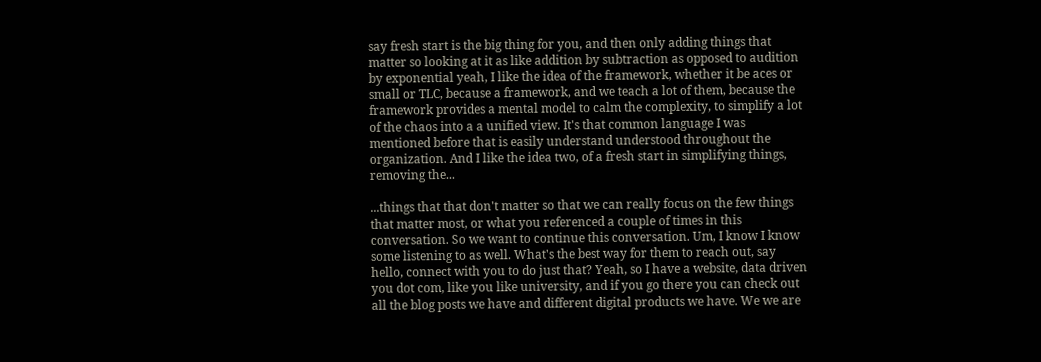say fresh start is the big thing for you, and then only adding things that matter so looking at it as like addition by subtraction as opposed to audition by exponential yeah, I like the idea of the framework, whether it be aces or small or TLC, because a framework, and we teach a lot of them, because the framework provides a mental model to calm the complexity, to simplify a lot of the chaos into a a unified view. It's that common language I was mentioned before that is easily understand understood throughout the organization. And I like the idea two, of a fresh start in simplifying things, removing the...

...things that that don't matter so that we can really focus on the few things that matter most, or what you referenced a couple of times in this conversation. So we want to continue this conversation. Um, I know I know some listening to as well. What's the best way for them to reach out, say hello, connect with you to do just that? Yeah, so I have a website, data driven you dot com, like you like university, and if you go there you can check out all the blog posts we have and different digital products we have. We we are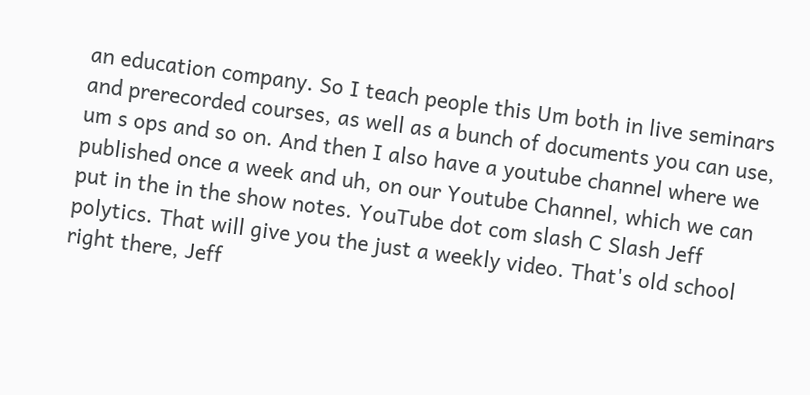an education company. So I teach people this Um both in live seminars and prerecorded courses, as well as a bunch of documents you can use, um s ops and so on. And then I also have a youtube channel where we published once a week and uh, on our Youtube Channel, which we can put in the in the show notes. YouTube dot com slash C Slash Jeff polytics. That will give you the just a weekly video. That's old school right there, Jeff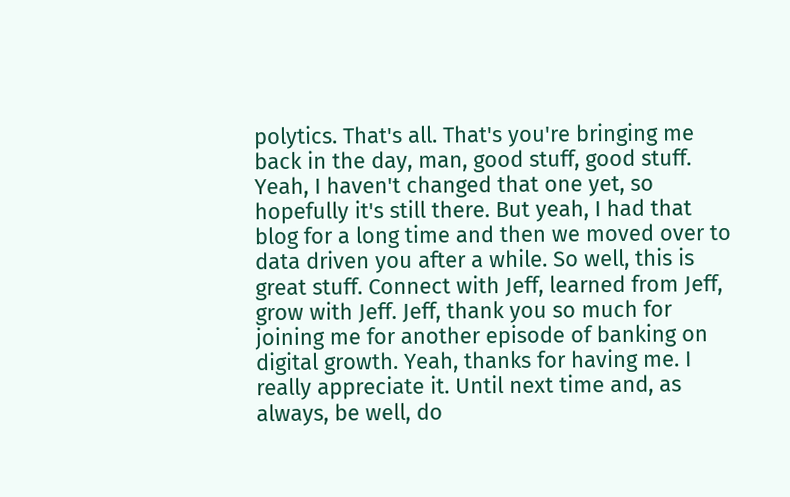polytics. That's all. That's you're bringing me back in the day, man, good stuff, good stuff. Yeah, I haven't changed that one yet, so hopefully it's still there. But yeah, I had that blog for a long time and then we moved over to data driven you after a while. So well, this is great stuff. Connect with Jeff, learned from Jeff, grow with Jeff. Jeff, thank you so much for joining me for another episode of banking on digital growth. Yeah, thanks for having me. I really appreciate it. Until next time and, as always, be well, do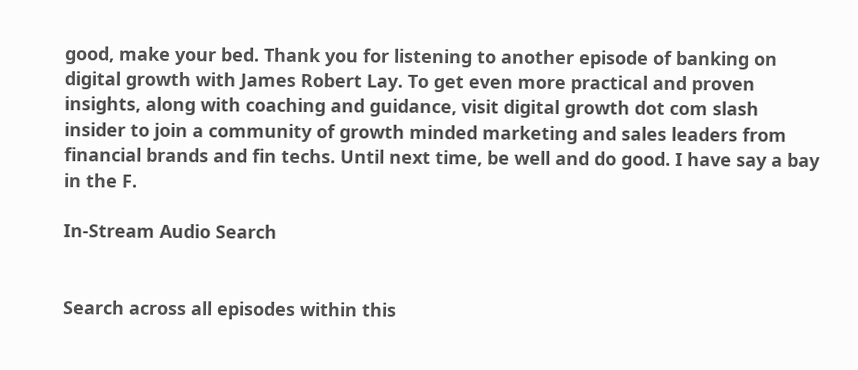good, make your bed. Thank you for listening to another episode of banking on digital growth with James Robert Lay. To get even more practical and proven insights, along with coaching and guidance, visit digital growth dot com slash insider to join a community of growth minded marketing and sales leaders from financial brands and fin techs. Until next time, be well and do good. I have say a bay in the F.

In-Stream Audio Search


Search across all episodes within this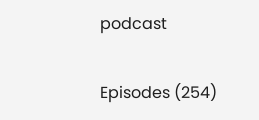podcast

Episodes (254)